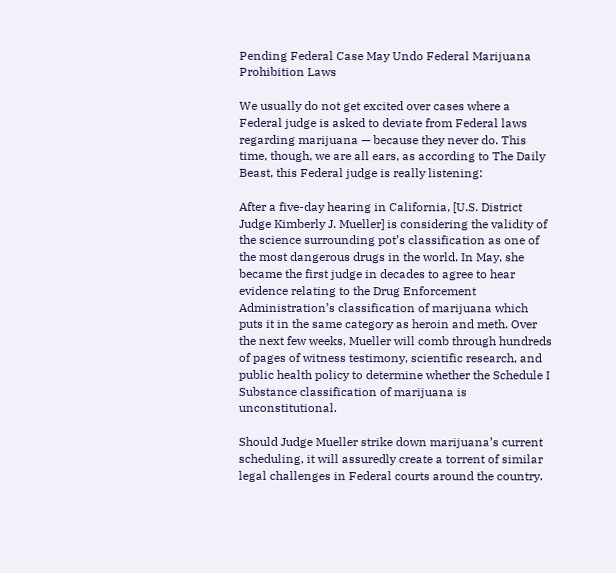Pending Federal Case May Undo Federal Marijuana Prohibition Laws

We usually do not get excited over cases where a Federal judge is asked to deviate from Federal laws regarding marijuana — because they never do. This time, though, we are all ears, as according to The Daily Beast, this Federal judge is really listening:

After a five-day hearing in California, [U.S. District Judge Kimberly J. Mueller] is considering the validity of the science surrounding pot’s classification as one of the most dangerous drugs in the world. In May, she became the first judge in decades to agree to hear evidence relating to the Drug Enforcement Administration’s classification of marijuana which puts it in the same category as heroin and meth. Over the next few weeks, Mueller will comb through hundreds of pages of witness testimony, scientific research, and public health policy to determine whether the Schedule I Substance classification of marijuana is unconstitutional.

Should Judge Mueller strike down marijuana’s current scheduling, it will assuredly create a torrent of similar legal challenges in Federal courts around the country.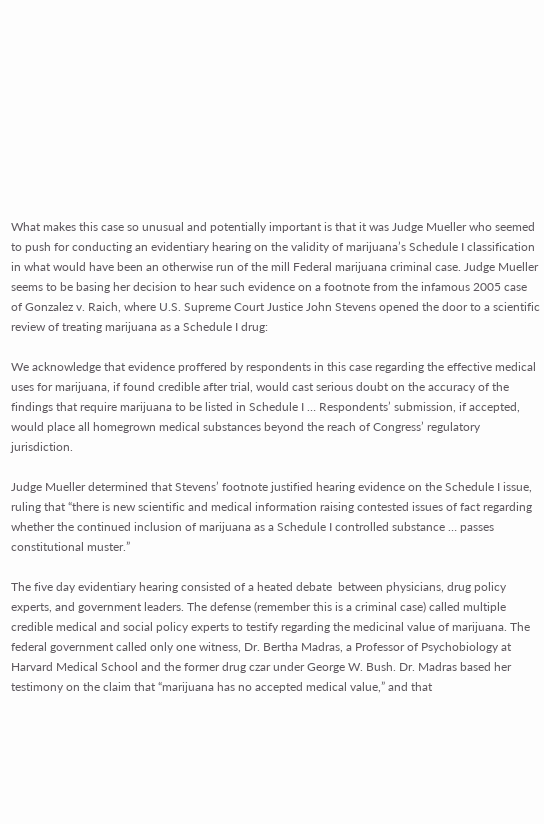What makes this case so unusual and potentially important is that it was Judge Mueller who seemed to push for conducting an evidentiary hearing on the validity of marijuana’s Schedule I classification in what would have been an otherwise run of the mill Federal marijuana criminal case. Judge Mueller seems to be basing her decision to hear such evidence on a footnote from the infamous 2005 case of Gonzalez v. Raich, where U.S. Supreme Court Justice John Stevens opened the door to a scientific review of treating marijuana as a Schedule I drug:

We acknowledge that evidence proffered by respondents in this case regarding the effective medical uses for marijuana, if found credible after trial, would cast serious doubt on the accuracy of the findings that require marijuana to be listed in Schedule I … Respondents’ submission, if accepted, would place all homegrown medical substances beyond the reach of Congress’ regulatory jurisdiction.

Judge Mueller determined that Stevens’ footnote justified hearing evidence on the Schedule I issue, ruling that “there is new scientific and medical information raising contested issues of fact regarding whether the continued inclusion of marijuana as a Schedule I controlled substance … passes constitutional muster.”

The five day evidentiary hearing consisted of a heated debate  between physicians, drug policy experts, and government leaders. The defense (remember this is a criminal case) called multiple credible medical and social policy experts to testify regarding the medicinal value of marijuana. The federal government called only one witness, Dr. Bertha Madras, a Professor of Psychobiology at Harvard Medical School and the former drug czar under George W. Bush. Dr. Madras based her testimony on the claim that “marijuana has no accepted medical value,” and that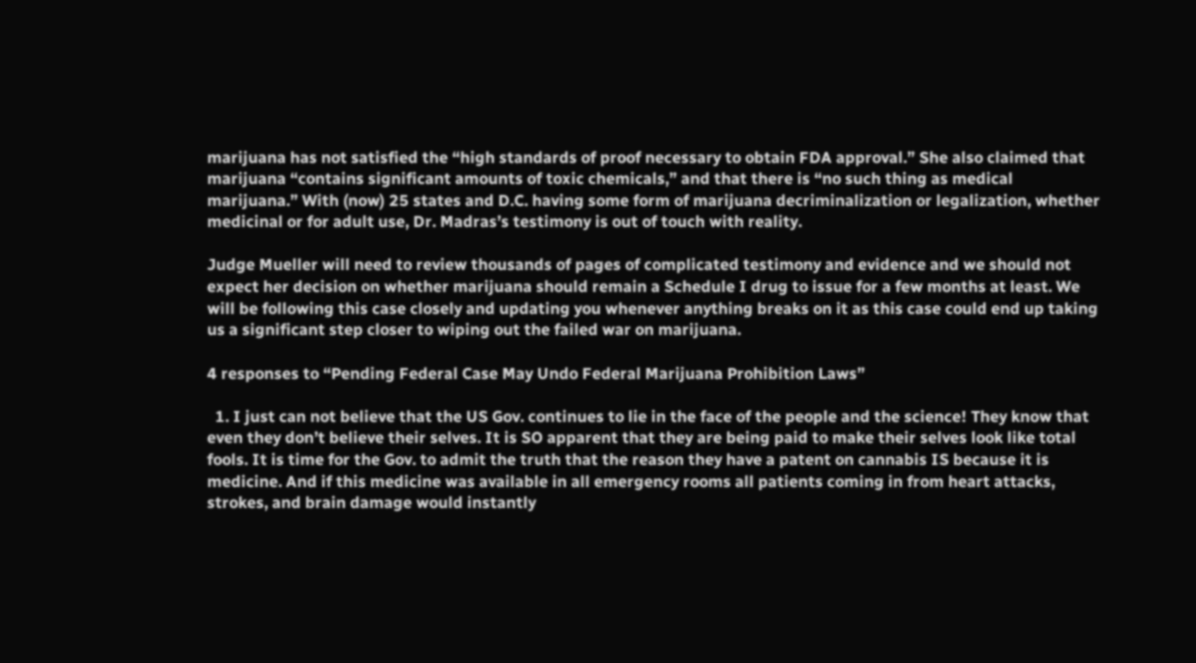marijuana has not satisfied the “high standards of proof necessary to obtain FDA approval.” She also claimed that marijuana “contains significant amounts of toxic chemicals,” and that there is “no such thing as medical marijuana.” With (now) 25 states and D.C. having some form of marijuana decriminalization or legalization, whether medicinal or for adult use, Dr. Madras’s testimony is out of touch with reality.

Judge Mueller will need to review thousands of pages of complicated testimony and evidence and we should not expect her decision on whether marijuana should remain a Schedule I drug to issue for a few months at least. We will be following this case closely and updating you whenever anything breaks on it as this case could end up taking us a significant step closer to wiping out the failed war on marijuana.

4 responses to “Pending Federal Case May Undo Federal Marijuana Prohibition Laws”

  1. I just can not believe that the US Gov. continues to lie in the face of the people and the science! They know that even they don’t believe their selves. It is SO apparent that they are being paid to make their selves look like total fools. It is time for the Gov. to admit the truth that the reason they have a patent on cannabis IS because it is medicine. And if this medicine was available in all emergency rooms all patients coming in from heart attacks, strokes, and brain damage would instantly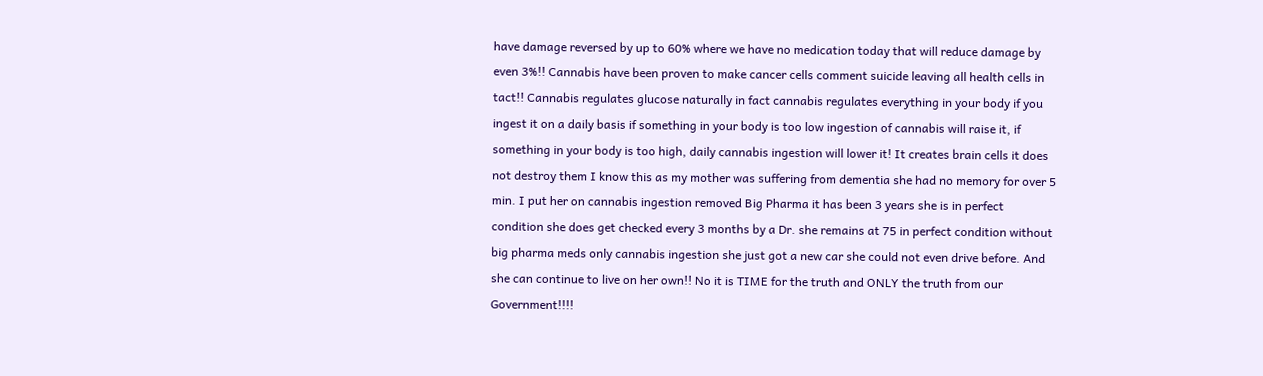have damage reversed by up to 60% where we have no medication today that will reduce damage by even 3%!! Cannabis have been proven to make cancer cells comment suicide leaving all health cells in tact!! Cannabis regulates glucose naturally in fact cannabis regulates everything in your body if you ingest it on a daily basis if something in your body is too low ingestion of cannabis will raise it, if something in your body is too high, daily cannabis ingestion will lower it! It creates brain cells it does not destroy them I know this as my mother was suffering from dementia she had no memory for over 5 min. I put her on cannabis ingestion removed Big Pharma it has been 3 years she is in perfect condition she does get checked every 3 months by a Dr. she remains at 75 in perfect condition without big pharma meds only cannabis ingestion she just got a new car she could not even drive before. And she can continue to live on her own!! No it is TIME for the truth and ONLY the truth from our Government!!!!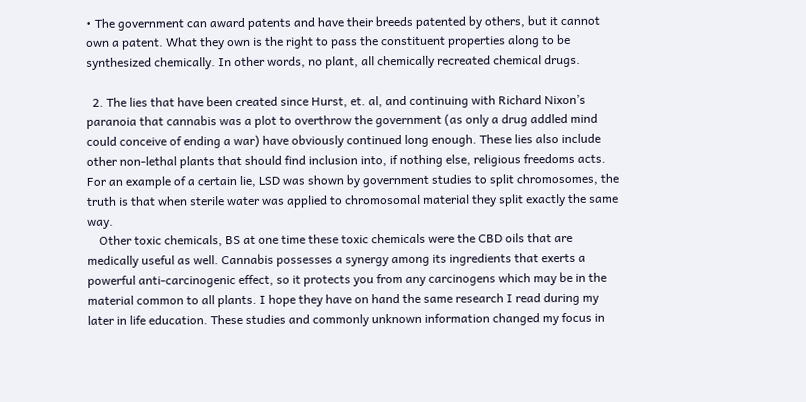• The government can award patents and have their breeds patented by others, but it cannot own a patent. What they own is the right to pass the constituent properties along to be synthesized chemically. In other words, no plant, all chemically recreated chemical drugs.

  2. The lies that have been created since Hurst, et. al, and continuing with Richard Nixon’s paranoia that cannabis was a plot to overthrow the government (as only a drug addled mind could conceive of ending a war) have obviously continued long enough. These lies also include other non-lethal plants that should find inclusion into, if nothing else, religious freedoms acts. For an example of a certain lie, LSD was shown by government studies to split chromosomes, the truth is that when sterile water was applied to chromosomal material they split exactly the same way.
    Other toxic chemicals, BS at one time these toxic chemicals were the CBD oils that are medically useful as well. Cannabis possesses a synergy among its ingredients that exerts a powerful anti-carcinogenic effect, so it protects you from any carcinogens which may be in the material common to all plants. I hope they have on hand the same research I read during my later in life education. These studies and commonly unknown information changed my focus in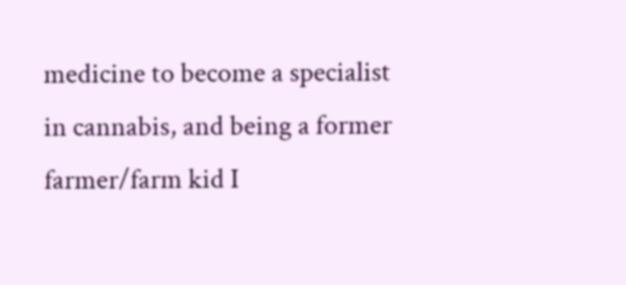medicine to become a specialist in cannabis, and being a former farmer/farm kid I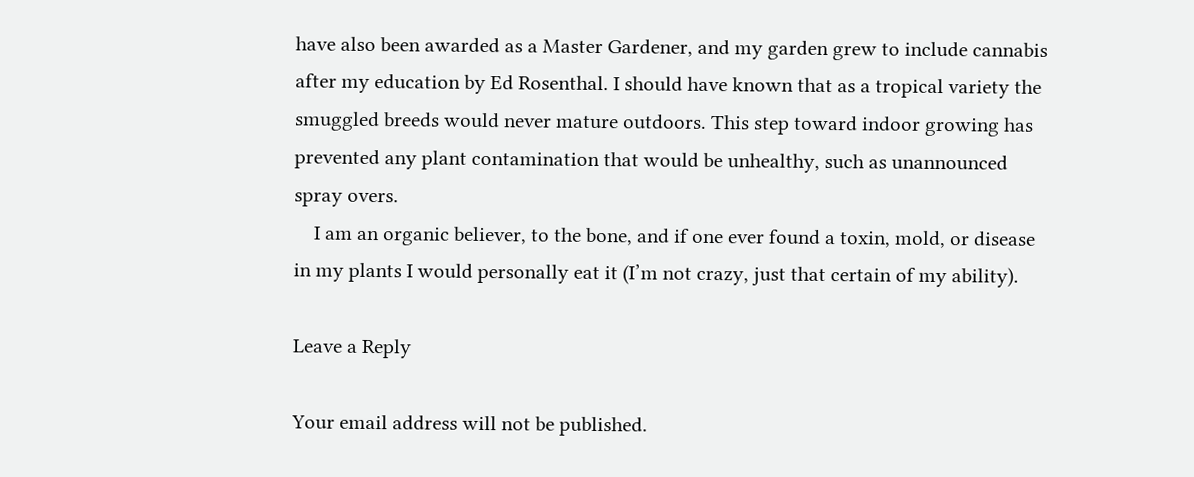have also been awarded as a Master Gardener, and my garden grew to include cannabis after my education by Ed Rosenthal. I should have known that as a tropical variety the smuggled breeds would never mature outdoors. This step toward indoor growing has prevented any plant contamination that would be unhealthy, such as unannounced spray overs.
    I am an organic believer, to the bone, and if one ever found a toxin, mold, or disease in my plants I would personally eat it (I’m not crazy, just that certain of my ability).

Leave a Reply

Your email address will not be published.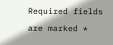Required fields are marked *